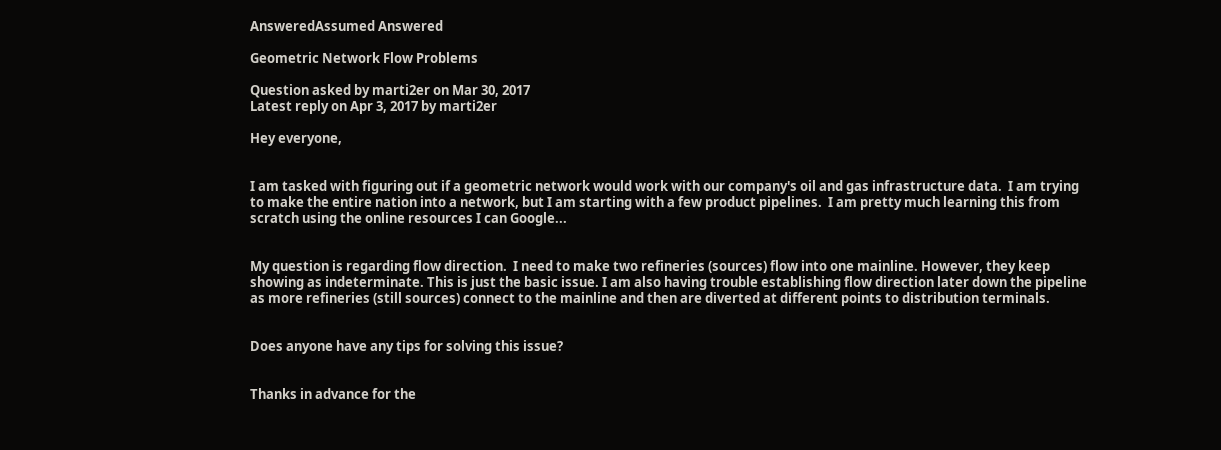AnsweredAssumed Answered

Geometric Network Flow Problems

Question asked by marti2er on Mar 30, 2017
Latest reply on Apr 3, 2017 by marti2er

Hey everyone,


I am tasked with figuring out if a geometric network would work with our company's oil and gas infrastructure data.  I am trying to make the entire nation into a network, but I am starting with a few product pipelines.  I am pretty much learning this from scratch using the online resources I can Google...


My question is regarding flow direction.  I need to make two refineries (sources) flow into one mainline. However, they keep showing as indeterminate. This is just the basic issue. I am also having trouble establishing flow direction later down the pipeline as more refineries (still sources) connect to the mainline and then are diverted at different points to distribution terminals.


Does anyone have any tips for solving this issue?


Thanks in advance for the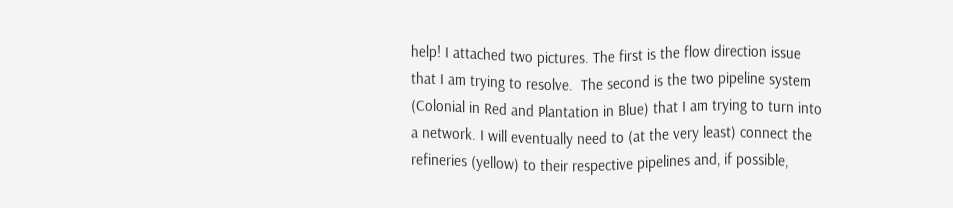help! I attached two pictures. The first is the flow direction issue that I am trying to resolve.  The second is the two pipeline system (Colonial in Red and Plantation in Blue) that I am trying to turn into a network. I will eventually need to (at the very least) connect the refineries (yellow) to their respective pipelines and, if possible,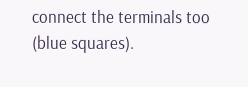connect the terminals too (blue squares).